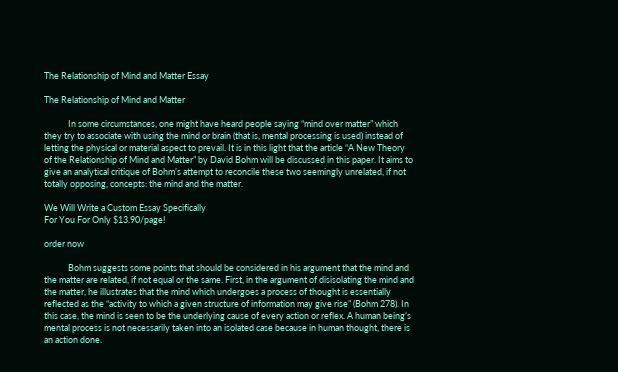The Relationship of Mind and Matter Essay

The Relationship of Mind and Matter

            In some circumstances, one might have heard people saying “mind over matter” which they try to associate with using the mind or brain (that is, mental processing is used) instead of letting the physical or material aspect to prevail. It is in this light that the article “A New Theory of the Relationship of Mind and Matter” by David Bohm will be discussed in this paper. It aims to give an analytical critique of Bohm’s attempt to reconcile these two seemingly unrelated, if not totally opposing, concepts: the mind and the matter.

We Will Write a Custom Essay Specifically
For You For Only $13.90/page!

order now

            Bohm suggests some points that should be considered in his argument that the mind and the matter are related, if not equal or the same. First, in the argument of disisolating the mind and the matter, he illustrates that the mind which undergoes a process of thought is essentially reflected as the “activity to which a given structure of information may give rise” (Bohm 278). In this case, the mind is seen to be the underlying cause of every action or reflex. A human being’s mental process is not necessarily taken into an isolated case because in human thought, there is an action done.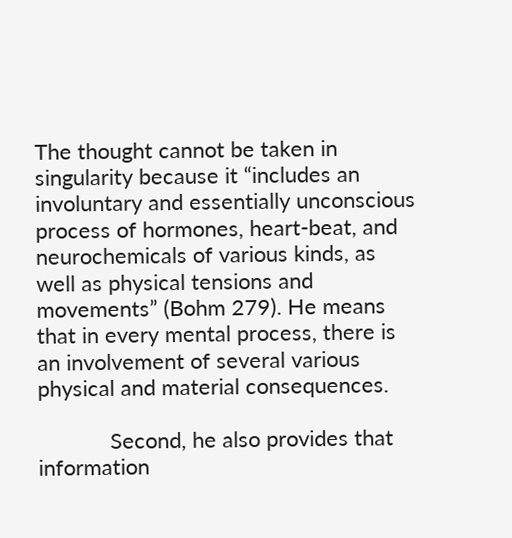The thought cannot be taken in singularity because it “includes an involuntary and essentially unconscious process of hormones, heart-beat, and neurochemicals of various kinds, as well as physical tensions and movements” (Bohm 279). He means that in every mental process, there is an involvement of several various physical and material consequences.

            Second, he also provides that information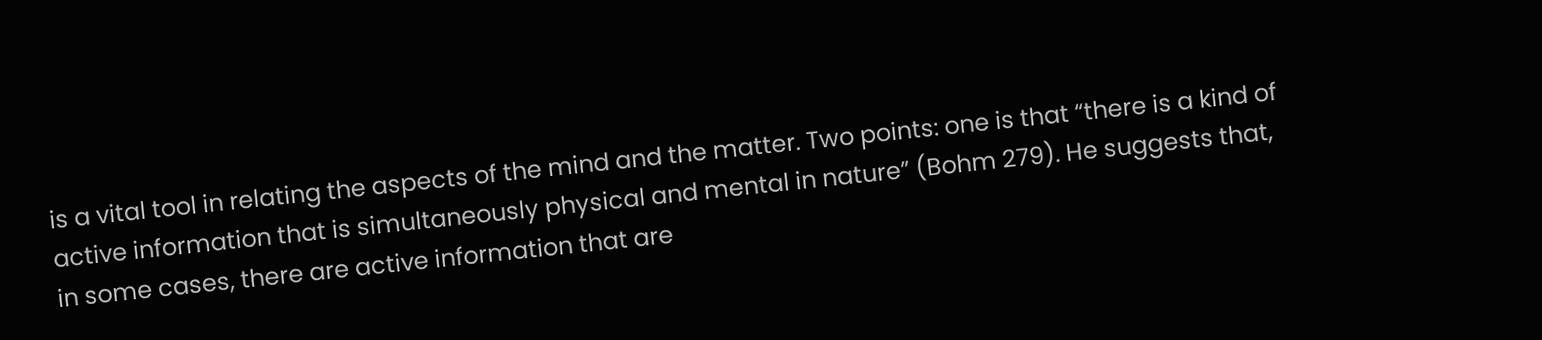is a vital tool in relating the aspects of the mind and the matter. Two points: one is that “there is a kind of active information that is simultaneously physical and mental in nature” (Bohm 279). He suggests that, in some cases, there are active information that are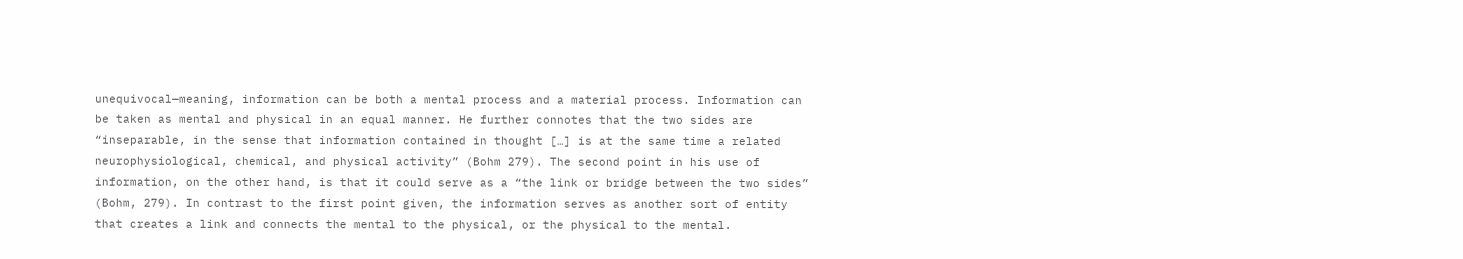unequivocal—meaning, information can be both a mental process and a material process. Information can be taken as mental and physical in an equal manner. He further connotes that the two sides are “inseparable, in the sense that information contained in thought […] is at the same time a related neurophysiological, chemical, and physical activity” (Bohm 279). The second point in his use of information, on the other hand, is that it could serve as a “the link or bridge between the two sides” (Bohm, 279). In contrast to the first point given, the information serves as another sort of entity that creates a link and connects the mental to the physical, or the physical to the mental.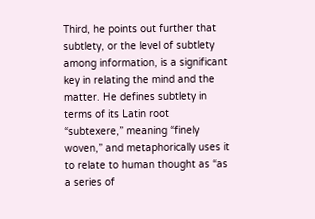Third, he points out further that subtlety, or the level of subtlety among information, is a significant key in relating the mind and the matter. He defines subtlety in terms of its Latin root “subtexere,” meaning “finely woven,” and metaphorically uses it to relate to human thought as “as a series of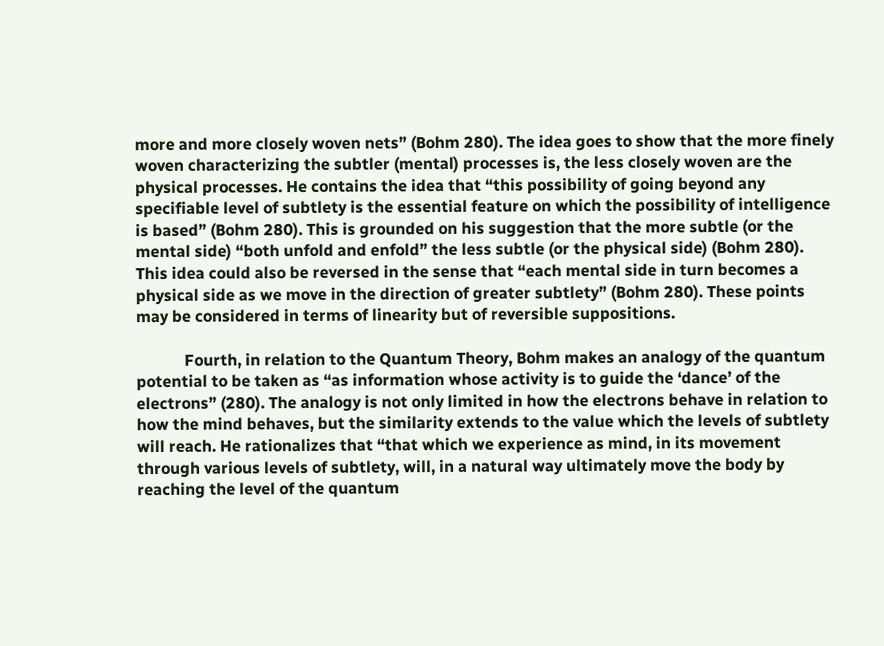more and more closely woven nets” (Bohm 280). The idea goes to show that the more finely woven characterizing the subtler (mental) processes is, the less closely woven are the physical processes. He contains the idea that “this possibility of going beyond any specifiable level of subtlety is the essential feature on which the possibility of intelligence is based” (Bohm 280). This is grounded on his suggestion that the more subtle (or the mental side) “both unfold and enfold” the less subtle (or the physical side) (Bohm 280). This idea could also be reversed in the sense that “each mental side in turn becomes a physical side as we move in the direction of greater subtlety” (Bohm 280). These points may be considered in terms of linearity but of reversible suppositions.

            Fourth, in relation to the Quantum Theory, Bohm makes an analogy of the quantum potential to be taken as “as information whose activity is to guide the ‘dance’ of the electrons” (280). The analogy is not only limited in how the electrons behave in relation to how the mind behaves, but the similarity extends to the value which the levels of subtlety will reach. He rationalizes that “that which we experience as mind, in its movement through various levels of subtlety, will, in a natural way ultimately move the body by reaching the level of the quantum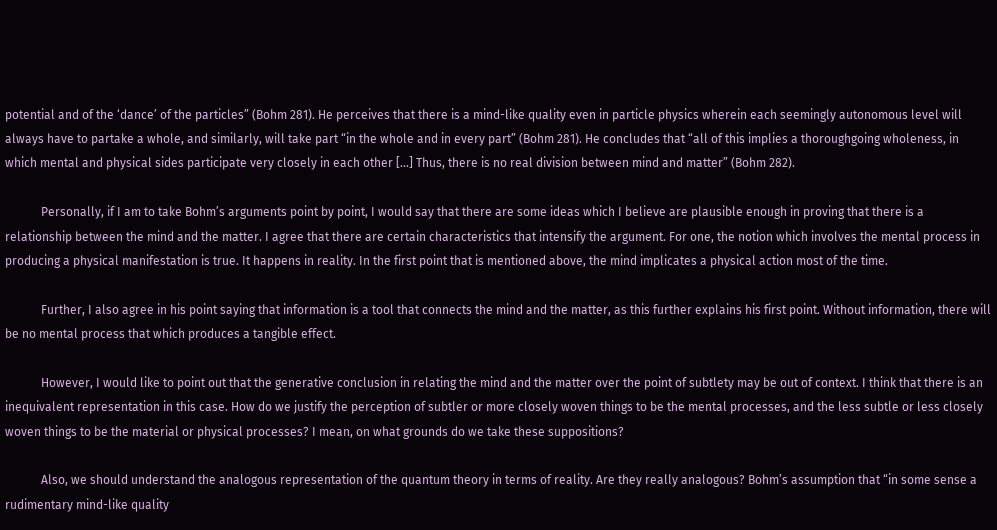potential and of the ‘dance’ of the particles” (Bohm 281). He perceives that there is a mind-like quality even in particle physics wherein each seemingly autonomous level will always have to partake a whole, and similarly, will take part “in the whole and in every part” (Bohm 281). He concludes that “all of this implies a thoroughgoing wholeness, in which mental and physical sides participate very closely in each other […] Thus, there is no real division between mind and matter” (Bohm 282).

            Personally, if I am to take Bohm’s arguments point by point, I would say that there are some ideas which I believe are plausible enough in proving that there is a relationship between the mind and the matter. I agree that there are certain characteristics that intensify the argument. For one, the notion which involves the mental process in producing a physical manifestation is true. It happens in reality. In the first point that is mentioned above, the mind implicates a physical action most of the time.

            Further, I also agree in his point saying that information is a tool that connects the mind and the matter, as this further explains his first point. Without information, there will be no mental process that which produces a tangible effect.

            However, I would like to point out that the generative conclusion in relating the mind and the matter over the point of subtlety may be out of context. I think that there is an inequivalent representation in this case. How do we justify the perception of subtler or more closely woven things to be the mental processes, and the less subtle or less closely woven things to be the material or physical processes? I mean, on what grounds do we take these suppositions?

            Also, we should understand the analogous representation of the quantum theory in terms of reality. Are they really analogous? Bohm’s assumption that “in some sense a rudimentary mind-like quality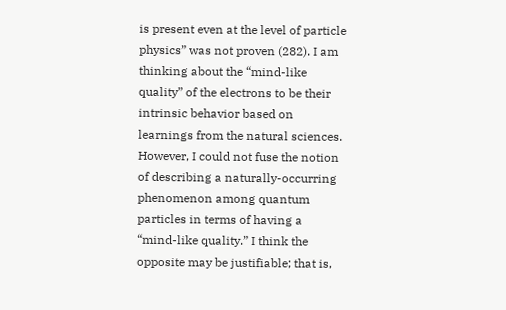is present even at the level of particle physics” was not proven (282). I am thinking about the “mind-like quality” of the electrons to be their intrinsic behavior based on learnings from the natural sciences. However, I could not fuse the notion of describing a naturally-occurring phenomenon among quantum particles in terms of having a “mind-like quality.” I think the opposite may be justifiable; that is,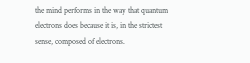the mind performs in the way that quantum electrons does because it is, in the strictest sense, composed of electrons.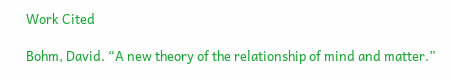Work Cited

Bohm, David. “A new theory of the relationship of mind and matter.”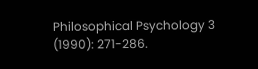Philosophical Psychology 3 (1990): 271-286.